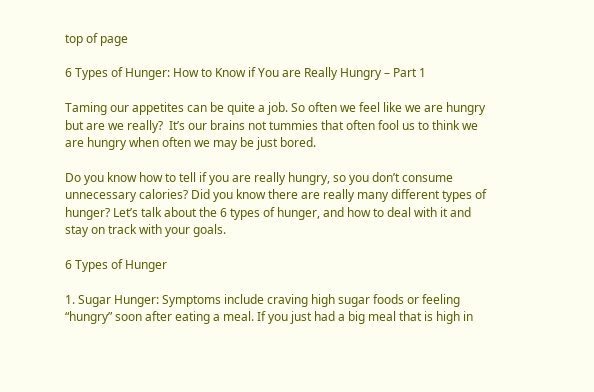top of page

6 Types of Hunger: How to Know if You are Really Hungry – Part 1

Taming our appetites can be quite a job. So often we feel like we are hungry but are we really?  It’s our brains not tummies that often fool us to think we are hungry when often we may be just bored.

Do you know how to tell if you are really hungry, so you don’t consume unnecessary calories? Did you know there are really many different types of hunger? Let’s talk about the 6 types of hunger, and how to deal with it and stay on track with your goals.

6 Types of Hunger

1. Sugar Hunger: Symptoms include craving high sugar foods or feeling “hungry” soon after eating a meal. If you just had a big meal that is high in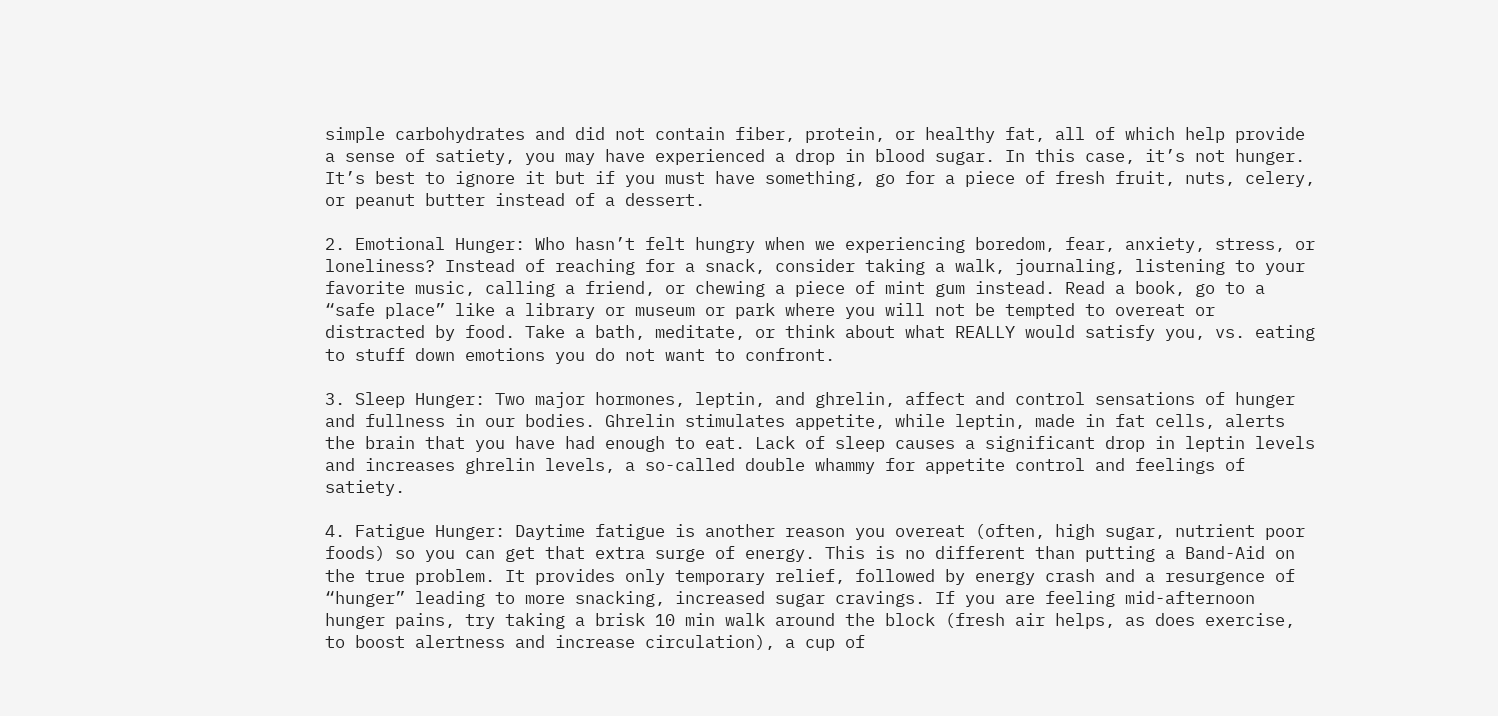simple carbohydrates and did not contain fiber, protein, or healthy fat, all of which help provide a sense of satiety, you may have experienced a drop in blood sugar. In this case, it’s not hunger. It’s best to ignore it but if you must have something, go for a piece of fresh fruit, nuts, celery, or peanut butter instead of a dessert.

2. Emotional Hunger: Who hasn’t felt hungry when we experiencing boredom, fear, anxiety, stress, or loneliness? Instead of reaching for a snack, consider taking a walk, journaling, listening to your favorite music, calling a friend, or chewing a piece of mint gum instead. Read a book, go to a “safe place” like a library or museum or park where you will not be tempted to overeat or distracted by food. Take a bath, meditate, or think about what REALLY would satisfy you, vs. eating to stuff down emotions you do not want to confront.

3. Sleep Hunger: Two major hormones, leptin, and ghrelin, affect and control sensations of hunger and fullness in our bodies. Ghrelin stimulates appetite, while leptin, made in fat cells, alerts the brain that you have had enough to eat. Lack of sleep causes a significant drop in leptin levels and increases ghrelin levels, a so-called double whammy for appetite control and feelings of satiety.

4. Fatigue Hunger: Daytime fatigue is another reason you overeat (often, high sugar, nutrient poor foods) so you can get that extra surge of energy. This is no different than putting a Band-Aid on the true problem. It provides only temporary relief, followed by energy crash and a resurgence of “hunger” leading to more snacking, increased sugar cravings. If you are feeling mid-afternoon hunger pains, try taking a brisk 10 min walk around the block (fresh air helps, as does exercise, to boost alertness and increase circulation), a cup of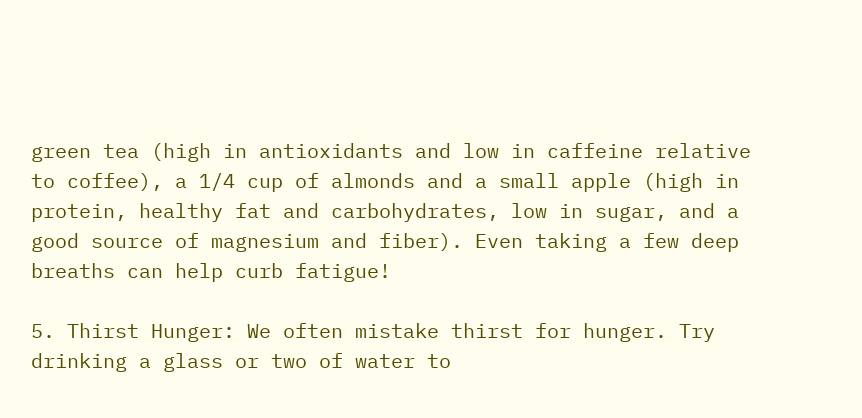green tea (high in antioxidants and low in caffeine relative to coffee), a 1/4 cup of almonds and a small apple (high in protein, healthy fat and carbohydrates, low in sugar, and a good source of magnesium and fiber). Even taking a few deep breaths can help curb fatigue!

5. Thirst Hunger: We often mistake thirst for hunger. Try drinking a glass or two of water to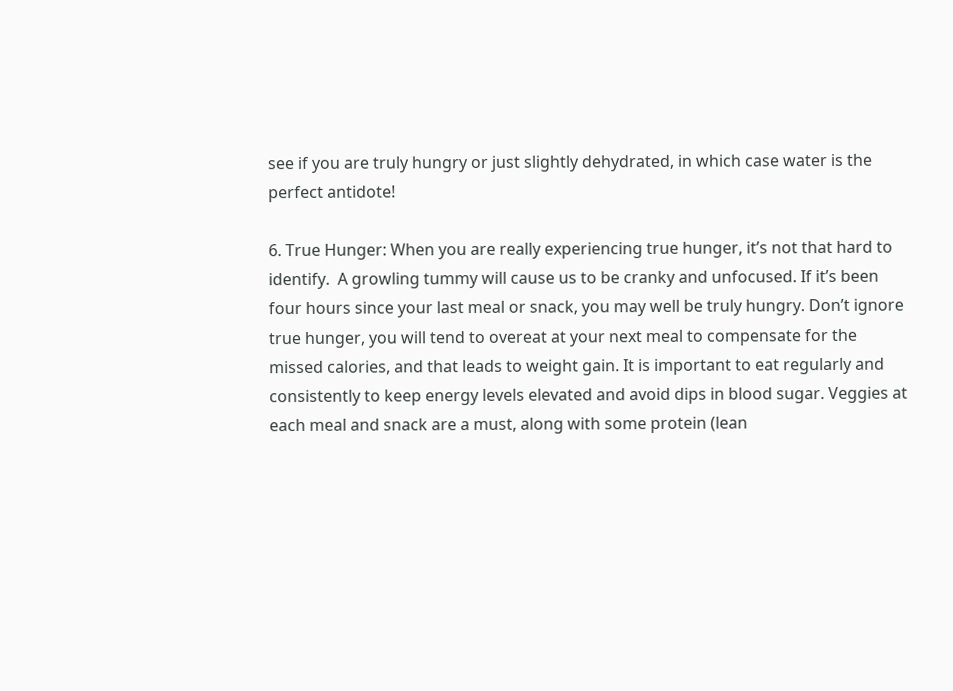see if you are truly hungry or just slightly dehydrated, in which case water is the perfect antidote!

6. True Hunger: When you are really experiencing true hunger, it’s not that hard to identify.  A growling tummy will cause us to be cranky and unfocused. If it’s been four hours since your last meal or snack, you may well be truly hungry. Don’t ignore true hunger, you will tend to overeat at your next meal to compensate for the missed calories, and that leads to weight gain. It is important to eat regularly and consistently to keep energy levels elevated and avoid dips in blood sugar. Veggies at each meal and snack are a must, along with some protein (lean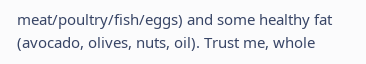meat/poultry/fish/eggs) and some healthy fat (avocado, olives, nuts, oil). Trust me, whole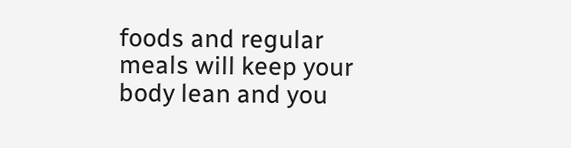foods and regular meals will keep your body lean and you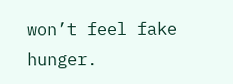won’t feel fake hunger.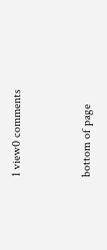1 view0 comments


bottom of page